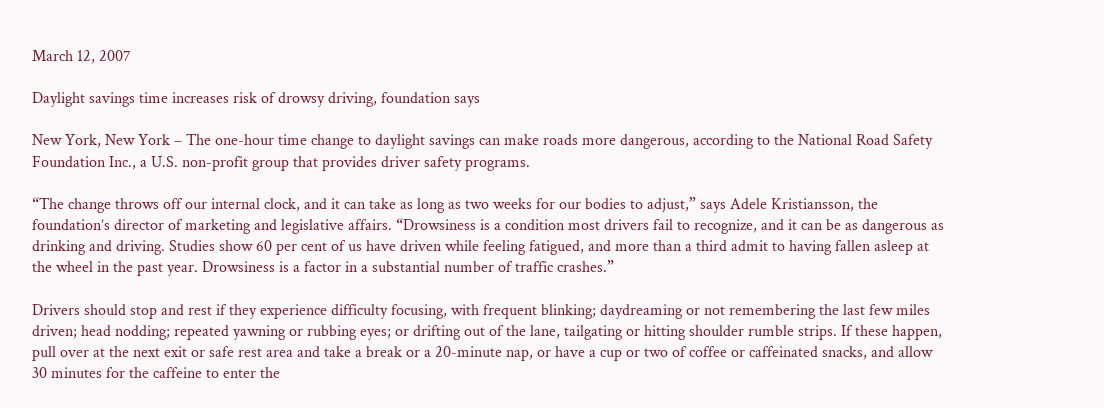March 12, 2007

Daylight savings time increases risk of drowsy driving, foundation says

New York, New York – The one-hour time change to daylight savings can make roads more dangerous, according to the National Road Safety Foundation Inc., a U.S. non-profit group that provides driver safety programs.

“The change throws off our internal clock, and it can take as long as two weeks for our bodies to adjust,” says Adele Kristiansson, the foundation’s director of marketing and legislative affairs. “Drowsiness is a condition most drivers fail to recognize, and it can be as dangerous as drinking and driving. Studies show 60 per cent of us have driven while feeling fatigued, and more than a third admit to having fallen asleep at the wheel in the past year. Drowsiness is a factor in a substantial number of traffic crashes.”

Drivers should stop and rest if they experience difficulty focusing, with frequent blinking; daydreaming or not remembering the last few miles driven; head nodding; repeated yawning or rubbing eyes; or drifting out of the lane, tailgating or hitting shoulder rumble strips. If these happen, pull over at the next exit or safe rest area and take a break or a 20-minute nap, or have a cup or two of coffee or caffeinated snacks, and allow 30 minutes for the caffeine to enter the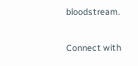bloodstream.

Connect with